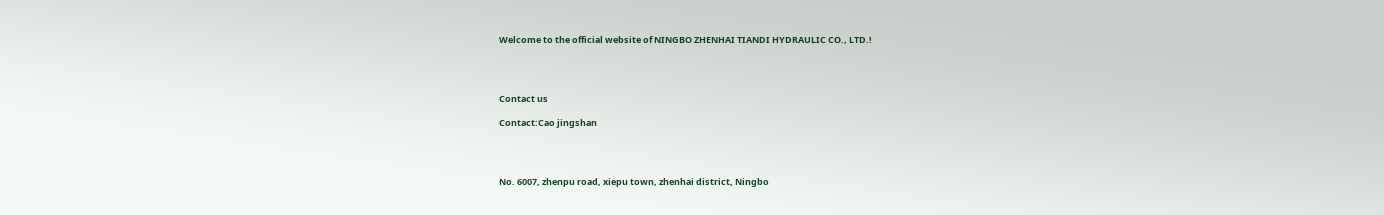Welcome to the official website of NINGBO ZHENHAI TIANDI HYDRAULIC CO., LTD.!




Contact us

Contact:Cao jingshan




No. 6007, zhenpu road, xiepu town, zhenhai district, Ningbo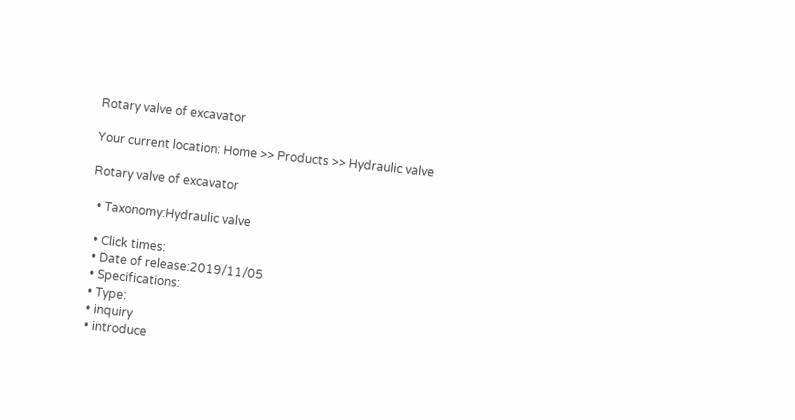Rotary valve of excavator

Your current location: Home >> Products >> Hydraulic valve

Rotary valve of excavator

  • Taxonomy:Hydraulic valve

  • Click times:
  • Date of release:2019/11/05
  • Specifications:
  • Type:
  • inquiry
  • introduce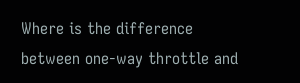Where is the difference between one-way throttle and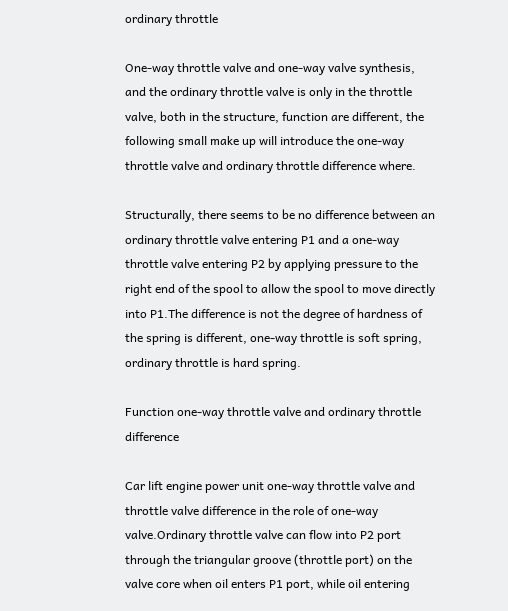ordinary throttle

One-way throttle valve and one-way valve synthesis, and the ordinary throttle valve is only in the throttle valve, both in the structure, function are different, the following small make up will introduce the one-way throttle valve and ordinary throttle difference where.

Structurally, there seems to be no difference between an ordinary throttle valve entering P1 and a one-way throttle valve entering P2 by applying pressure to the right end of the spool to allow the spool to move directly into P1.The difference is not the degree of hardness of the spring is different, one-way throttle is soft spring, ordinary throttle is hard spring.

Function one-way throttle valve and ordinary throttle difference

Car lift engine power unit one-way throttle valve and throttle valve difference in the role of one-way valve.Ordinary throttle valve can flow into P2 port through the triangular groove (throttle port) on the valve core when oil enters P1 port, while oil entering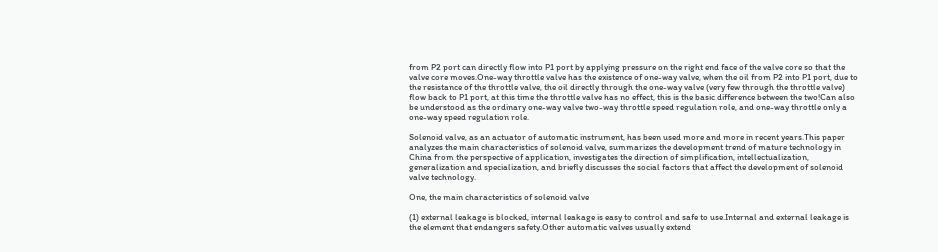from P2 port can directly flow into P1 port by applying pressure on the right end face of the valve core so that the valve core moves.One-way throttle valve has the existence of one-way valve, when the oil from P2 into P1 port, due to the resistance of the throttle valve, the oil directly through the one-way valve (very few through the throttle valve) flow back to P1 port, at this time the throttle valve has no effect, this is the basic difference between the two!Can also be understood as the ordinary one-way valve two-way throttle speed regulation role, and one-way throttle only a one-way speed regulation role.

Solenoid valve, as an actuator of automatic instrument, has been used more and more in recent years.This paper analyzes the main characteristics of solenoid valve, summarizes the development trend of mature technology in China from the perspective of application, investigates the direction of simplification, intellectualization, generalization and specialization, and briefly discusses the social factors that affect the development of solenoid valve technology.

One, the main characteristics of solenoid valve

(1) external leakage is blocked, internal leakage is easy to control and safe to use.Internal and external leakage is the element that endangers safety.Other automatic valves usually extend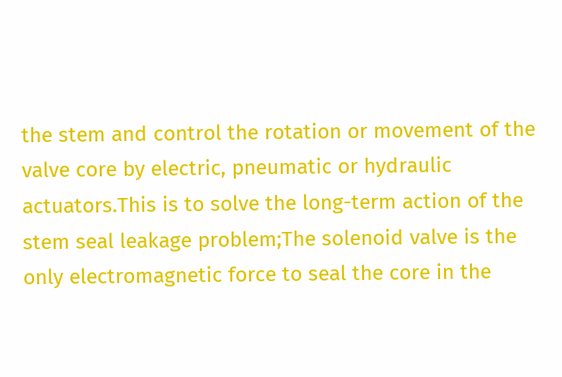the stem and control the rotation or movement of the valve core by electric, pneumatic or hydraulic actuators.This is to solve the long-term action of the stem seal leakage problem;The solenoid valve is the only electromagnetic force to seal the core in the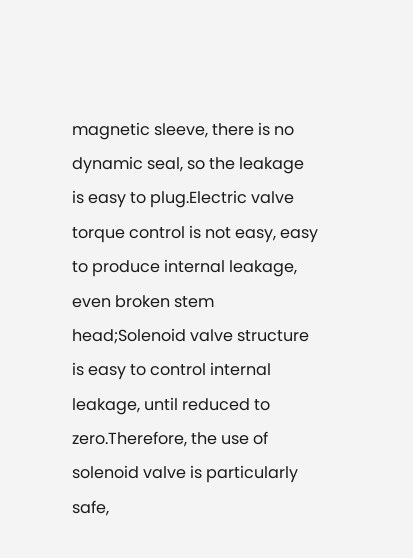magnetic sleeve, there is no dynamic seal, so the leakage is easy to plug.Electric valve torque control is not easy, easy to produce internal leakage, even broken stem head;Solenoid valve structure is easy to control internal leakage, until reduced to zero.Therefore, the use of solenoid valve is particularly safe,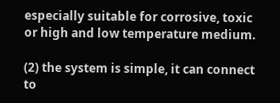especially suitable for corrosive, toxic or high and low temperature medium.

(2) the system is simple, it can connect to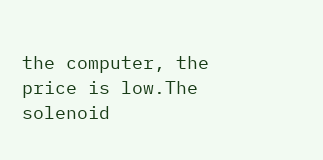the computer, the price is low.The solenoid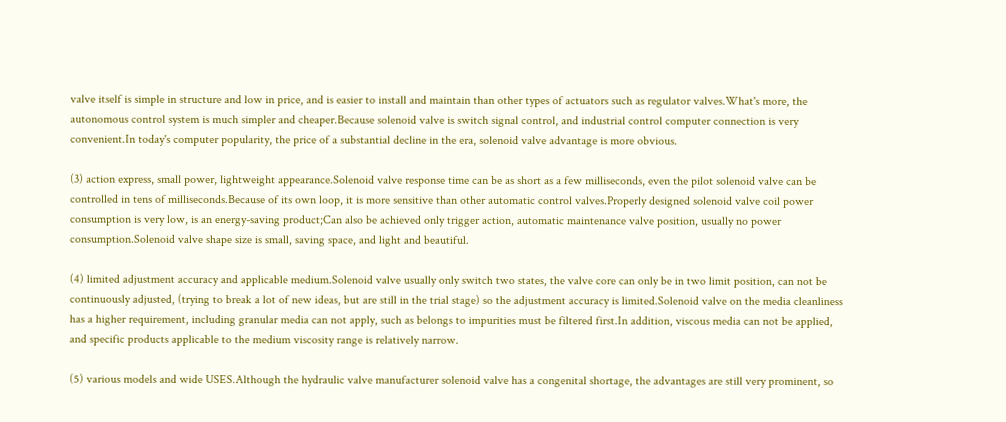valve itself is simple in structure and low in price, and is easier to install and maintain than other types of actuators such as regulator valves.What's more, the autonomous control system is much simpler and cheaper.Because solenoid valve is switch signal control, and industrial control computer connection is very convenient.In today's computer popularity, the price of a substantial decline in the era, solenoid valve advantage is more obvious.

(3) action express, small power, lightweight appearance.Solenoid valve response time can be as short as a few milliseconds, even the pilot solenoid valve can be controlled in tens of milliseconds.Because of its own loop, it is more sensitive than other automatic control valves.Properly designed solenoid valve coil power consumption is very low, is an energy-saving product;Can also be achieved only trigger action, automatic maintenance valve position, usually no power consumption.Solenoid valve shape size is small, saving space, and light and beautiful.

(4) limited adjustment accuracy and applicable medium.Solenoid valve usually only switch two states, the valve core can only be in two limit position, can not be continuously adjusted, (trying to break a lot of new ideas, but are still in the trial stage) so the adjustment accuracy is limited.Solenoid valve on the media cleanliness has a higher requirement, including granular media can not apply, such as belongs to impurities must be filtered first.In addition, viscous media can not be applied, and specific products applicable to the medium viscosity range is relatively narrow.

(5) various models and wide USES.Although the hydraulic valve manufacturer solenoid valve has a congenital shortage, the advantages are still very prominent, so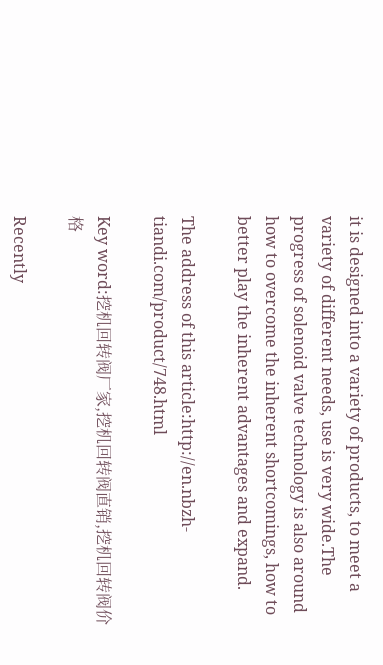it is designed into a variety of products, to meet a variety of different needs, use is very wide.The progress of solenoid valve technology is also around how to overcome the inherent shortcomings, how to better play the inherent advantages and expand.

The address of this article:http://en.nbzh-tiandi.com/product/748.html

Key word:挖机回转阀厂家,挖机回转阀直销,挖机回转阀价格

Recently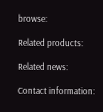browse:

Related products:

Related news:

Contact information: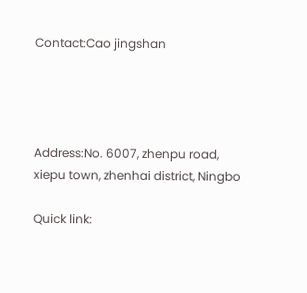Contact:Cao jingshan




Address:No. 6007, zhenpu road, xiepu town, zhenhai district, Ningbo

Quick link: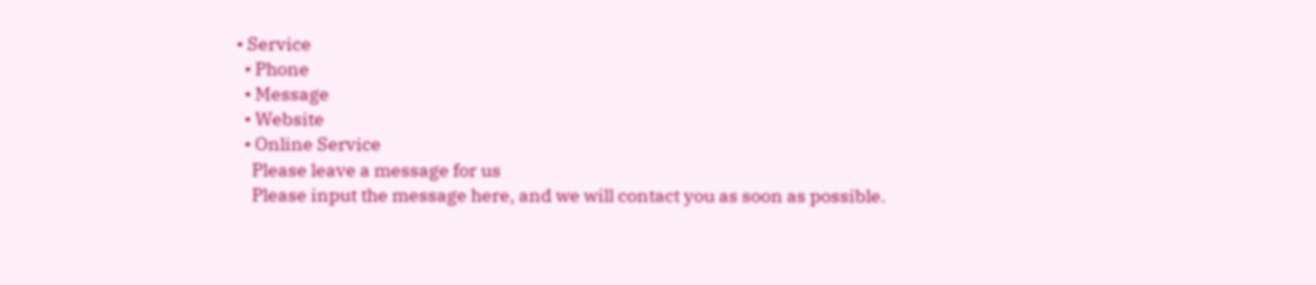• Service
  • Phone
  • Message
  • Website
  • Online Service
    Please leave a message for us
    Please input the message here, and we will contact you as soon as possible.